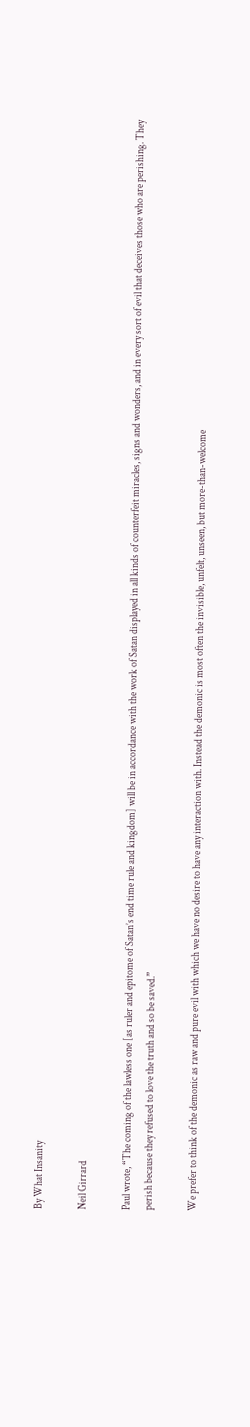By What Insanity

Neil Girrard

Paul wrote, “The coming of the lawless one [as ruler and epitome of Satan’s end time rule and kingdom] will be in accordance with the work of Satan displayed in all kinds of counterfeit miracles, signs and wonders, and in every sort of evil that deceives those who are perishing. They perish because they refused to love the truth and so be saved.”

We prefer to think of the demonic as raw and pure evil with which we have no desire to have any interaction with. Instead the demonic is most often the invisible, unfelt, unseen, but more-than-welcome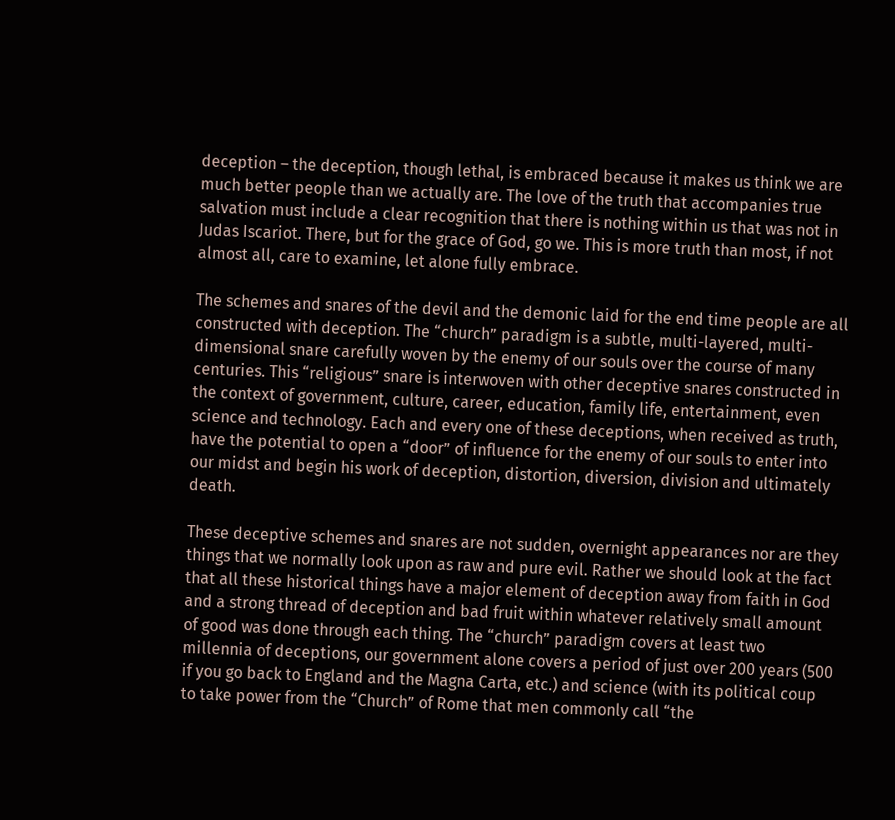deception – the deception, though lethal, is embraced because it makes us think we are much better people than we actually are. The love of the truth that accompanies true salvation must include a clear recognition that there is nothing within us that was not in Judas Iscariot. There, but for the grace of God, go we. This is more truth than most, if not almost all, care to examine, let alone fully embrace.

The schemes and snares of the devil and the demonic laid for the end time people are all constructed with deception. The “church” paradigm is a subtle, multi-layered, multi-dimensional snare carefully woven by the enemy of our souls over the course of many centuries. This “religious” snare is interwoven with other deceptive snares constructed in the context of government, culture, career, education, family life, entertainment, even science and technology. Each and every one of these deceptions, when received as truth, have the potential to open a “door” of influence for the enemy of our souls to enter into our midst and begin his work of deception, distortion, diversion, division and ultimately death.

These deceptive schemes and snares are not sudden, overnight appearances nor are they things that we normally look upon as raw and pure evil. Rather we should look at the fact that all these historical things have a major element of deception away from faith in God and a strong thread of deception and bad fruit within whatever relatively small amount of good was done through each thing. The “church” paradigm covers at least two millennia of deceptions, our government alone covers a period of just over 200 years (500 if you go back to England and the Magna Carta, etc.) and science (with its political coup to take power from the “Church” of Rome that men commonly call “the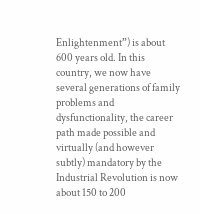Enlightenment”) is about 600 years old. In this country, we now have several generations of family problems and dysfunctionality, the career path made possible and virtually (and however subtly) mandatory by the Industrial Revolution is now about 150 to 200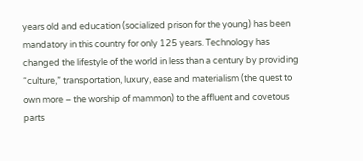years old and education (socialized prison for the young) has been mandatory in this country for only 125 years. Technology has changed the lifestyle of the world in less than a century by providing “culture,” transportation, luxury, ease and materialism (the quest to own more – the worship of mammon) to the affluent and covetous parts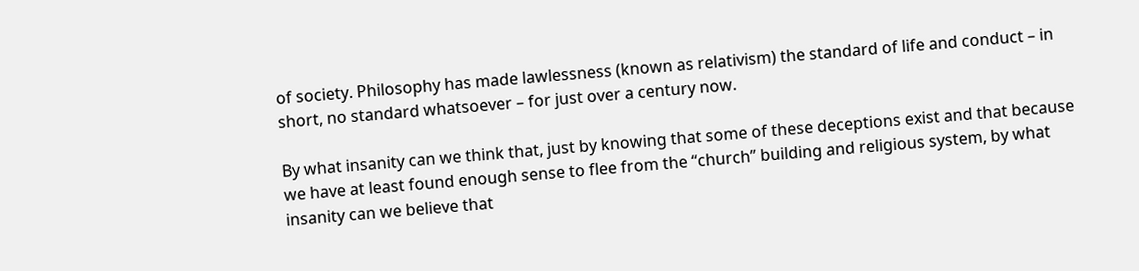of society. Philosophy has made lawlessness (known as relativism) the standard of life and conduct – in short, no standard whatsoever – for just over a century now.

By what insanity can we think that, just by knowing that some of these deceptions exist and that because we have at least found enough sense to flee from the “church” building and religious system, by what insanity can we believe that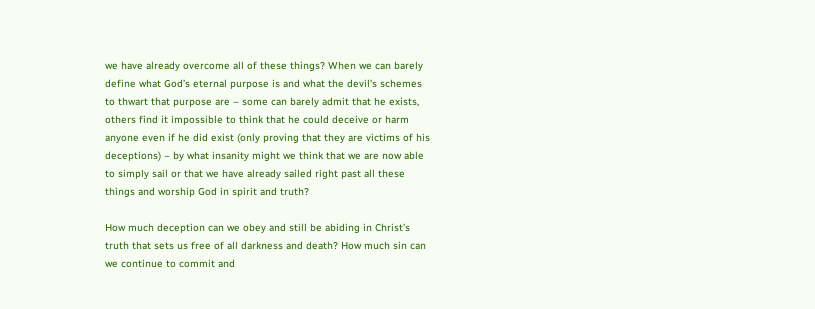we have already overcome all of these things? When we can barely define what God’s eternal purpose is and what the devil’s schemes to thwart that purpose are – some can barely admit that he exists, others find it impossible to think that he could deceive or harm anyone even if he did exist (only proving that they are victims of his deceptions) – by what insanity might we think that we are now able to simply sail or that we have already sailed right past all these things and worship God in spirit and truth?

How much deception can we obey and still be abiding in Christ’s truth that sets us free of all darkness and death? How much sin can we continue to commit and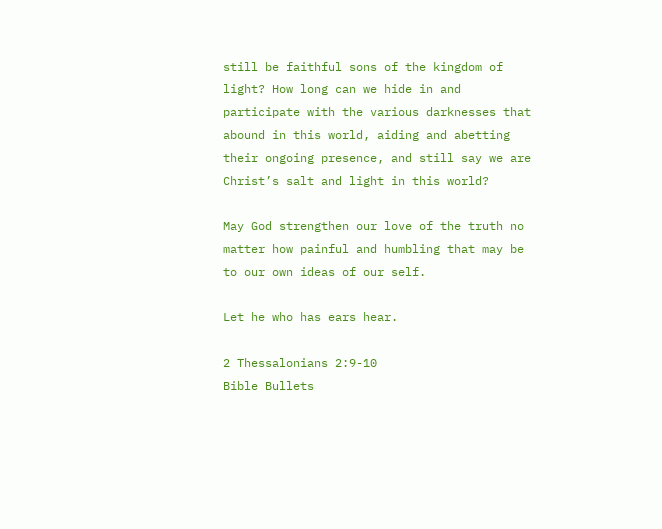still be faithful sons of the kingdom of light? How long can we hide in and participate with the various darknesses that abound in this world, aiding and abetting their ongoing presence, and still say we are Christ’s salt and light in this world?

May God strengthen our love of the truth no matter how painful and humbling that may be to our own ideas of our self.

Let he who has ears hear.

2 Thessalonians 2:9-10
Bible Bullets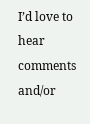I’d love to hear comments and/or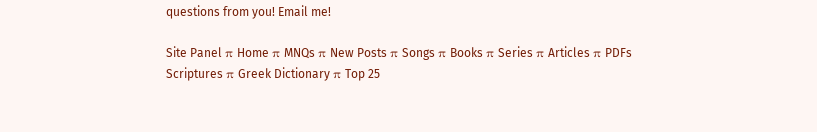questions from you! Email me!

Site Panel π Home π MNQs π New Posts π Songs π Books π Series π Articles π PDFs
Scriptures π Greek Dictionary π Top 25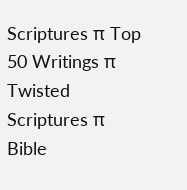Scriptures π Top 50 Writings π Twisted Scriptures π Bible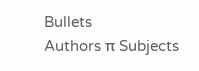Bullets
Authors π Subjects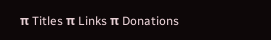π Titles π Links π Donations